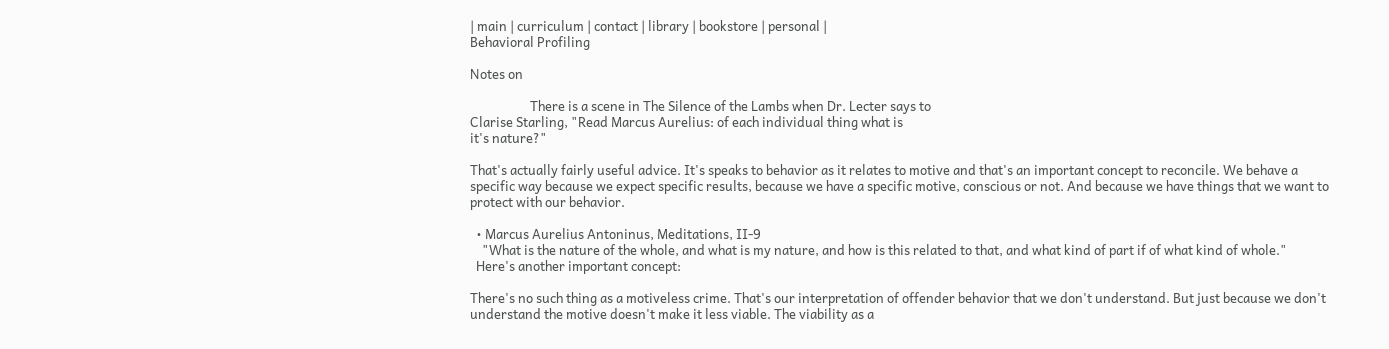| main | curriculum | contact | library | bookstore | personal |
Behavioral Profiling

Notes on

                    There is a scene in The Silence of the Lambs when Dr. Lecter says to
Clarise Starling, "Read Marcus Aurelius: of each individual thing what is
it's nature?"

That's actually fairly useful advice. It's speaks to behavior as it relates to motive and that's an important concept to reconcile. We behave a specific way because we expect specific results, because we have a specific motive, conscious or not. And because we have things that we want to protect with our behavior.

  • Marcus Aurelius Antoninus, Meditations, II-9
    "What is the nature of the whole, and what is my nature, and how is this related to that, and what kind of part if of what kind of whole."
  Here's another important concept:

There's no such thing as a motiveless crime. That's our interpretation of offender behavior that we don't understand. But just because we don't understand the motive doesn't make it less viable. The viability as a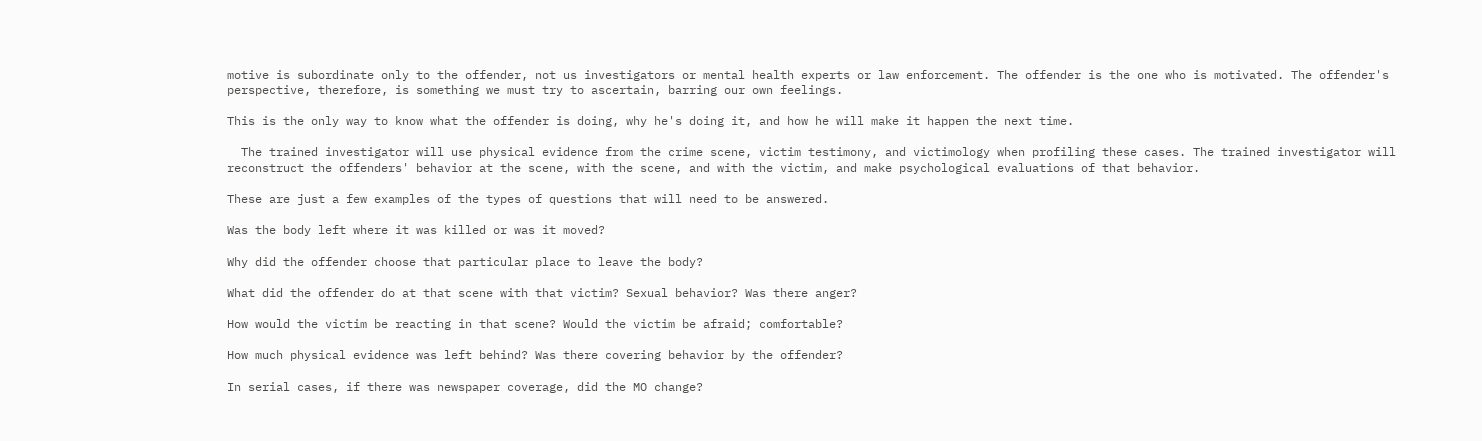motive is subordinate only to the offender, not us investigators or mental health experts or law enforcement. The offender is the one who is motivated. The offender's perspective, therefore, is something we must try to ascertain, barring our own feelings.

This is the only way to know what the offender is doing, why he's doing it, and how he will make it happen the next time.

  The trained investigator will use physical evidence from the crime scene, victim testimony, and victimology when profiling these cases. The trained investigator will reconstruct the offenders' behavior at the scene, with the scene, and with the victim, and make psychological evaluations of that behavior.

These are just a few examples of the types of questions that will need to be answered.

Was the body left where it was killed or was it moved?

Why did the offender choose that particular place to leave the body?

What did the offender do at that scene with that victim? Sexual behavior? Was there anger?

How would the victim be reacting in that scene? Would the victim be afraid; comfortable?

How much physical evidence was left behind? Was there covering behavior by the offender?

In serial cases, if there was newspaper coverage, did the MO change?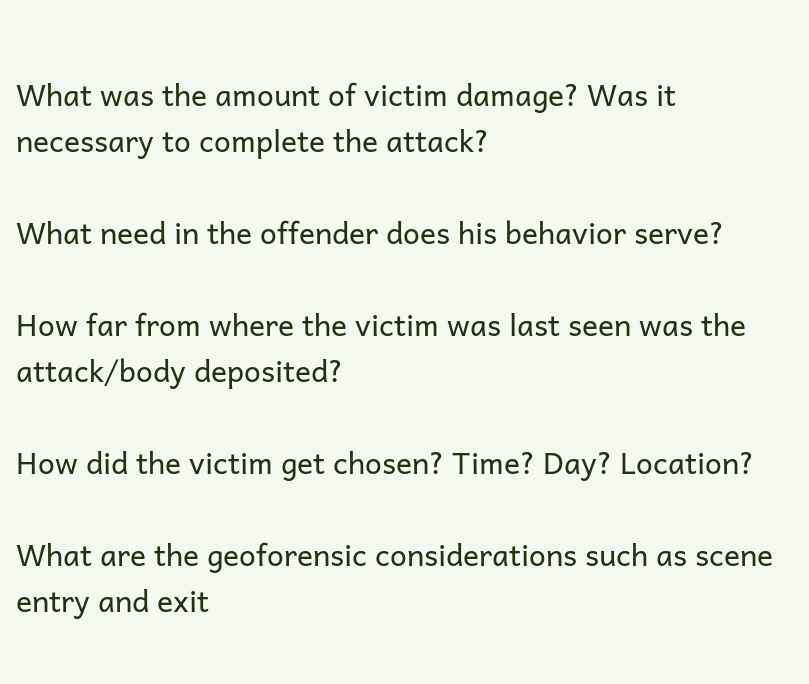What was the amount of victim damage? Was it necessary to complete the attack?

What need in the offender does his behavior serve?

How far from where the victim was last seen was the attack/body deposited?

How did the victim get chosen? Time? Day? Location?

What are the geoforensic considerations such as scene entry and exit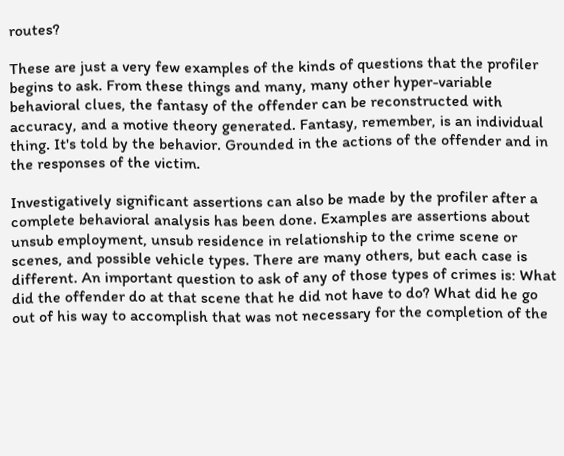routes?

These are just a very few examples of the kinds of questions that the profiler begins to ask. From these things and many, many other hyper-variable behavioral clues, the fantasy of the offender can be reconstructed with accuracy, and a motive theory generated. Fantasy, remember, is an individual thing. It's told by the behavior. Grounded in the actions of the offender and in the responses of the victim.

Investigatively significant assertions can also be made by the profiler after a complete behavioral analysis has been done. Examples are assertions about unsub employment, unsub residence in relationship to the crime scene or scenes, and possible vehicle types. There are many others, but each case is different. An important question to ask of any of those types of crimes is: What did the offender do at that scene that he did not have to do? What did he go out of his way to accomplish that was not necessary for the completion of the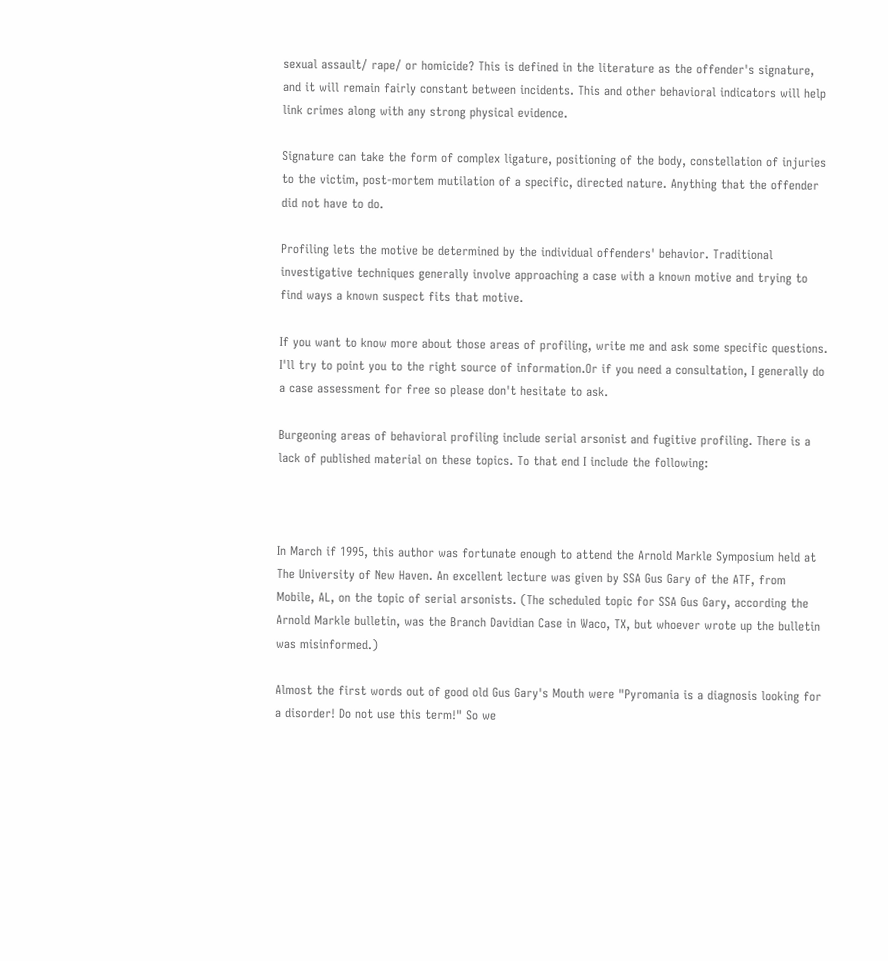sexual assault/ rape/ or homicide? This is defined in the literature as the offender's signature, and it will remain fairly constant between incidents. This and other behavioral indicators will help link crimes along with any strong physical evidence.

Signature can take the form of complex ligature, positioning of the body, constellation of injuries to the victim, post-mortem mutilation of a specific, directed nature. Anything that the offender did not have to do.

Profiling lets the motive be determined by the individual offenders' behavior. Traditional investigative techniques generally involve approaching a case with a known motive and trying to find ways a known suspect fits that motive.

If you want to know more about those areas of profiling, write me and ask some specific questions. I'll try to point you to the right source of information.Or if you need a consultation, I generally do a case assessment for free so please don't hesitate to ask.

Burgeoning areas of behavioral profiling include serial arsonist and fugitive profiling. There is a lack of published material on these topics. To that end I include the following:



In March if 1995, this author was fortunate enough to attend the Arnold Markle Symposium held at The University of New Haven. An excellent lecture was given by SSA Gus Gary of the ATF, from Mobile, AL, on the topic of serial arsonists. (The scheduled topic for SSA Gus Gary, according the Arnold Markle bulletin, was the Branch Davidian Case in Waco, TX, but whoever wrote up the bulletin was misinformed.)

Almost the first words out of good old Gus Gary's Mouth were "Pyromania is a diagnosis looking for a disorder! Do not use this term!" So we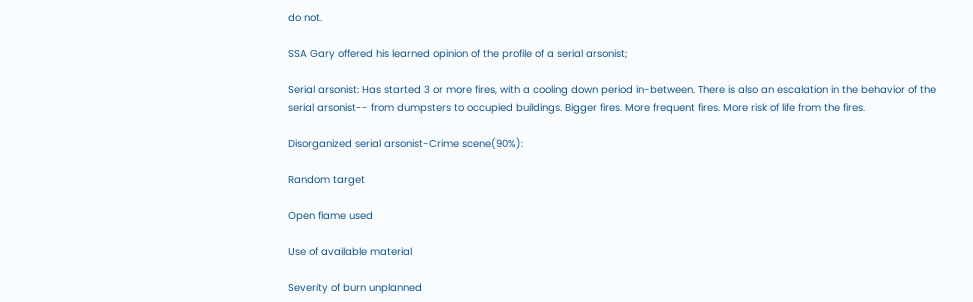do not.

SSA Gary offered his learned opinion of the profile of a serial arsonist;

Serial arsonist: Has started 3 or more fires, with a cooling down period in-between. There is also an escalation in the behavior of the serial arsonist-- from dumpsters to occupied buildings. Bigger fires. More frequent fires. More risk of life from the fires.

Disorganized serial arsonist-Crime scene(90%):

Random target

Open flame used

Use of available material

Severity of burn unplanned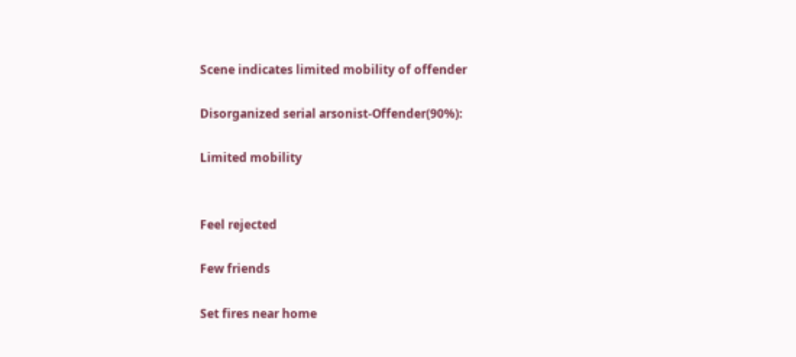Scene indicates limited mobility of offender

Disorganized serial arsonist-Offender(90%):

Limited mobility


Feel rejected

Few friends

Set fires near home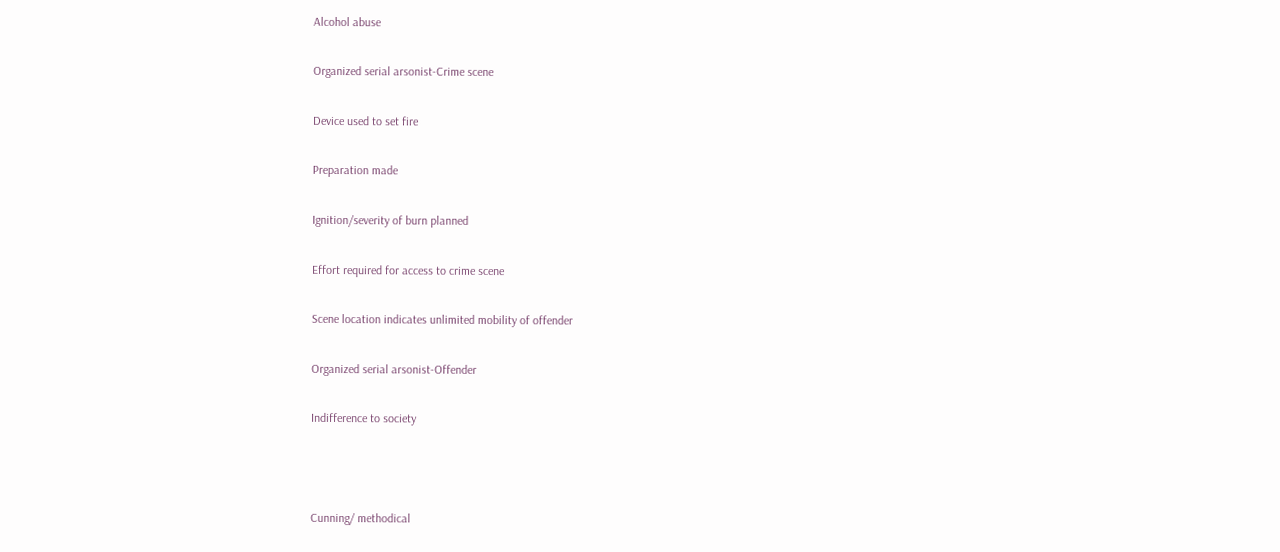Alcohol abuse

Organized serial arsonist-Crime scene

Device used to set fire

Preparation made

Ignition/severity of burn planned

Effort required for access to crime scene

Scene location indicates unlimited mobility of offender

Organized serial arsonist-Offender

Indifference to society



Cunning/ methodical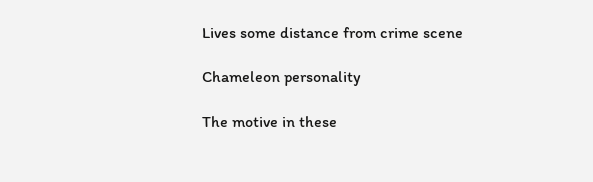Lives some distance from crime scene

Chameleon personality

The motive in these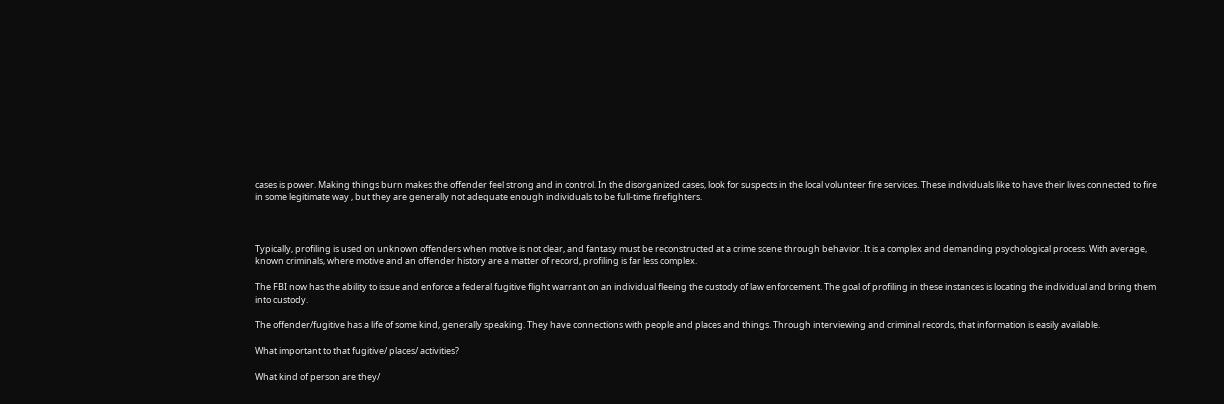cases is power. Making things burn makes the offender feel strong and in control. In the disorganized cases, look for suspects in the local volunteer fire services. These individuals like to have their lives connected to fire in some legitimate way , but they are generally not adequate enough individuals to be full-time firefighters.



Typically, profiling is used on unknown offenders when motive is not clear, and fantasy must be reconstructed at a crime scene through behavior. It is a complex and demanding psychological process. With average, known criminals, where motive and an offender history are a matter of record, profiling is far less complex.

The FBI now has the ability to issue and enforce a federal fugitive flight warrant on an individual fleeing the custody of law enforcement. The goal of profiling in these instances is locating the individual and bring them into custody.

The offender/fugitive has a life of some kind, generally speaking. They have connections with people and places and things. Through interviewing and criminal records, that information is easily available.

What important to that fugitive/ places/ activities?

What kind of person are they/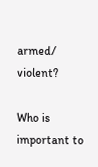armed/ violent?

Who is important to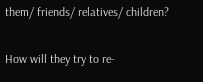them/ friends/ relatives/ children?

How will they try to re-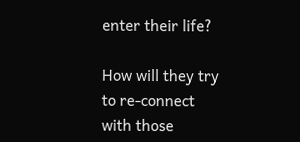enter their life?

How will they try to re-connect with those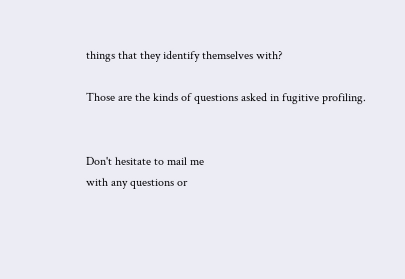things that they identify themselves with?

Those are the kinds of questions asked in fugitive profiling.


Don't hesitate to mail me
with any questions or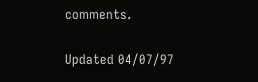comments.

Updated 04/07/97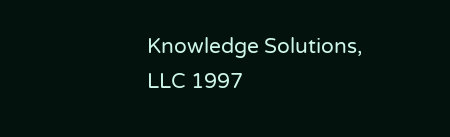Knowledge Solutions, LLC 1997